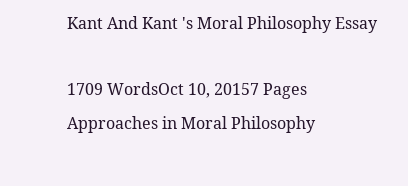Kant And Kant 's Moral Philosophy Essay

1709 WordsOct 10, 20157 Pages
Approaches in Moral Philosophy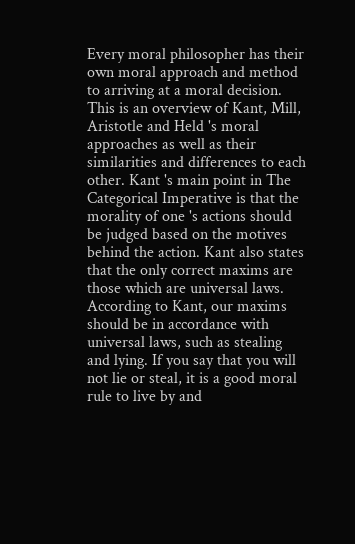Every moral philosopher has their own moral approach and method to arriving at a moral decision. This is an overview of Kant, Mill, Aristotle and Held 's moral approaches as well as their similarities and differences to each other. Kant 's main point in The Categorical Imperative is that the morality of one 's actions should be judged based on the motives behind the action. Kant also states that the only correct maxims are those which are universal laws. According to Kant, our maxims should be in accordance with universal laws, such as stealing and lying. If you say that you will not lie or steal, it is a good moral rule to live by and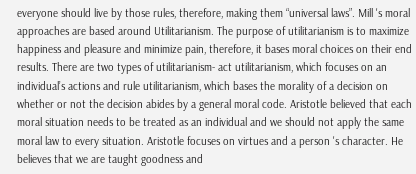everyone should live by those rules, therefore, making them “universal laws”. Mill 's moral approaches are based around Utilitarianism. The purpose of utilitarianism is to maximize happiness and pleasure and minimize pain, therefore, it bases moral choices on their end results. There are two types of utilitarianism- act utilitarianism, which focuses on an individual’s actions and rule utilitarianism, which bases the morality of a decision on whether or not the decision abides by a general moral code. Aristotle believed that each moral situation needs to be treated as an individual and we should not apply the same moral law to every situation. Aristotle focuses on virtues and a person 's character. He believes that we are taught goodness and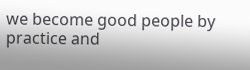we become good people by practice and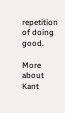repetition of doing good.

More about Kant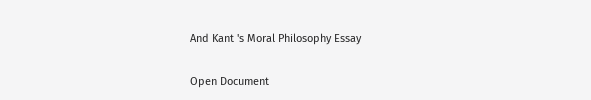And Kant 's Moral Philosophy Essay

Open Document